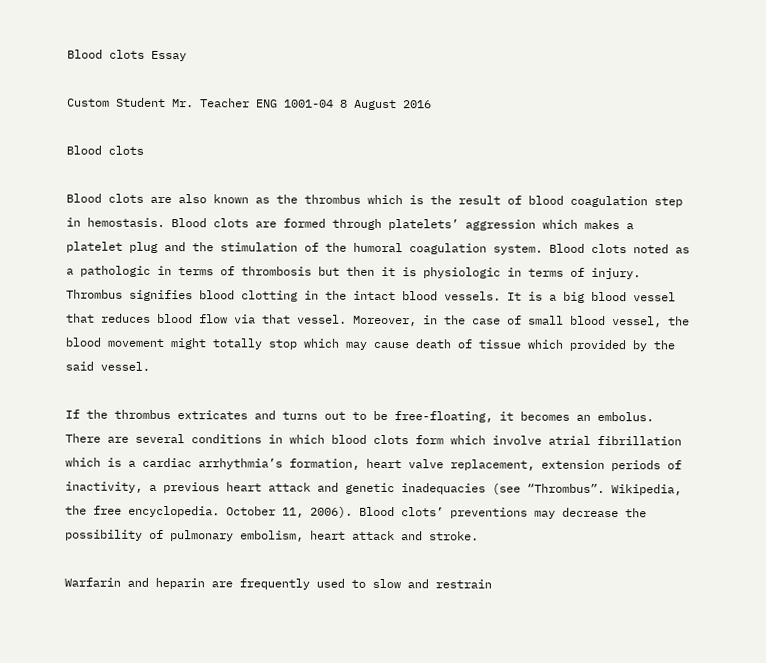Blood clots Essay

Custom Student Mr. Teacher ENG 1001-04 8 August 2016

Blood clots

Blood clots are also known as the thrombus which is the result of blood coagulation step in hemostasis. Blood clots are formed through platelets’ aggression which makes a platelet plug and the stimulation of the humoral coagulation system. Blood clots noted as a pathologic in terms of thrombosis but then it is physiologic in terms of injury. Thrombus signifies blood clotting in the intact blood vessels. It is a big blood vessel that reduces blood flow via that vessel. Moreover, in the case of small blood vessel, the blood movement might totally stop which may cause death of tissue which provided by the said vessel.

If the thrombus extricates and turns out to be free-floating, it becomes an embolus. There are several conditions in which blood clots form which involve atrial fibrillation which is a cardiac arrhythmia’s formation, heart valve replacement, extension periods of inactivity, a previous heart attack and genetic inadequacies (see “Thrombus”. Wikipedia, the free encyclopedia. October 11, 2006). Blood clots’ preventions may decrease the possibility of pulmonary embolism, heart attack and stroke.

Warfarin and heparin are frequently used to slow and restrain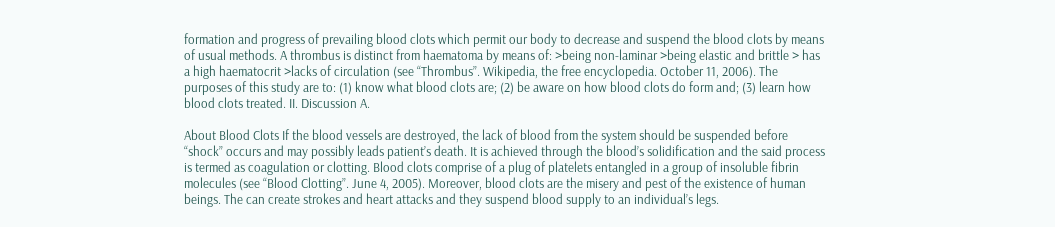formation and progress of prevailing blood clots which permit our body to decrease and suspend the blood clots by means of usual methods. A thrombus is distinct from haematoma by means of: >being non-laminar >being elastic and brittle > has a high haematocrit >lacks of circulation (see “Thrombus”. Wikipedia, the free encyclopedia. October 11, 2006). The purposes of this study are to: (1) know what blood clots are; (2) be aware on how blood clots do form and; (3) learn how blood clots treated. II. Discussion A.

About Blood Clots If the blood vessels are destroyed, the lack of blood from the system should be suspended before “shock” occurs and may possibly leads patient’s death. It is achieved through the blood’s solidification and the said process is termed as coagulation or clotting. Blood clots comprise of a plug of platelets entangled in a group of insoluble fibrin molecules (see “Blood Clotting”. June 4, 2005). Moreover, blood clots are the misery and pest of the existence of human beings. The can create strokes and heart attacks and they suspend blood supply to an individual’s legs.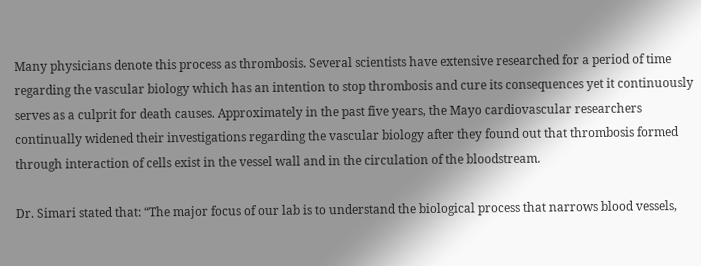Many physicians denote this process as thrombosis. Several scientists have extensive researched for a period of time regarding the vascular biology which has an intention to stop thrombosis and cure its consequences yet it continuously serves as a culprit for death causes. Approximately in the past five years, the Mayo cardiovascular researchers continually widened their investigations regarding the vascular biology after they found out that thrombosis formed through interaction of cells exist in the vessel wall and in the circulation of the bloodstream.

Dr. Simari stated that: “The major focus of our lab is to understand the biological process that narrows blood vessels,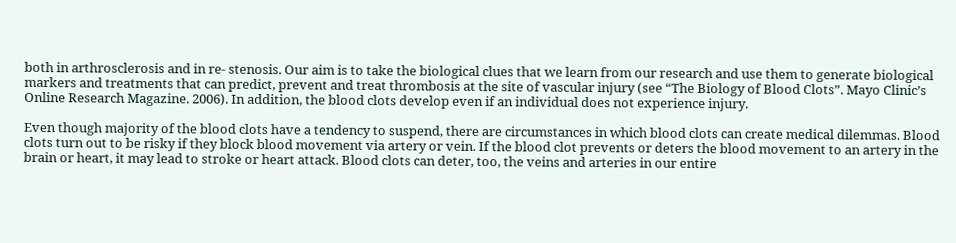both in arthrosclerosis and in re- stenosis. Our aim is to take the biological clues that we learn from our research and use them to generate biological markers and treatments that can predict, prevent and treat thrombosis at the site of vascular injury (see “The Biology of Blood Clots”. Mayo Clinic’s Online Research Magazine. 2006). In addition, the blood clots develop even if an individual does not experience injury.

Even though majority of the blood clots have a tendency to suspend, there are circumstances in which blood clots can create medical dilemmas. Blood clots turn out to be risky if they block blood movement via artery or vein. If the blood clot prevents or deters the blood movement to an artery in the brain or heart, it may lead to stroke or heart attack. Blood clots can deter, too, the veins and arteries in our entire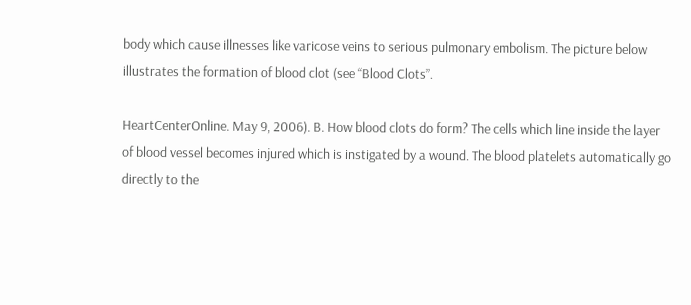body which cause illnesses like varicose veins to serious pulmonary embolism. The picture below illustrates the formation of blood clot (see “Blood Clots”.

HeartCenterOnline. May 9, 2006). B. How blood clots do form? The cells which line inside the layer of blood vessel becomes injured which is instigated by a wound. The blood platelets automatically go directly to the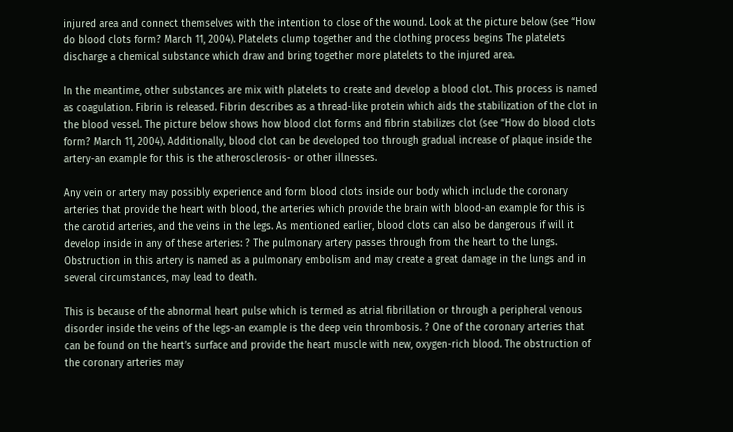injured area and connect themselves with the intention to close of the wound. Look at the picture below (see “How do blood clots form? March 11, 2004). Platelets clump together and the clothing process begins The platelets discharge a chemical substance which draw and bring together more platelets to the injured area.

In the meantime, other substances are mix with platelets to create and develop a blood clot. This process is named as coagulation. Fibrin is released. Fibrin describes as a thread-like protein which aids the stabilization of the clot in the blood vessel. The picture below shows how blood clot forms and fibrin stabilizes clot (see “How do blood clots form? March 11, 2004). Additionally, blood clot can be developed too through gradual increase of plaque inside the artery-an example for this is the atherosclerosis- or other illnesses.

Any vein or artery may possibly experience and form blood clots inside our body which include the coronary arteries that provide the heart with blood, the arteries which provide the brain with blood-an example for this is the carotid arteries, and the veins in the legs. As mentioned earlier, blood clots can also be dangerous if will it develop inside in any of these arteries: ? The pulmonary artery passes through from the heart to the lungs. Obstruction in this artery is named as a pulmonary embolism and may create a great damage in the lungs and in several circumstances, may lead to death.

This is because of the abnormal heart pulse which is termed as atrial fibrillation or through a peripheral venous disorder inside the veins of the legs-an example is the deep vein thrombosis. ? One of the coronary arteries that can be found on the heart’s surface and provide the heart muscle with new, oxygen-rich blood. The obstruction of the coronary arteries may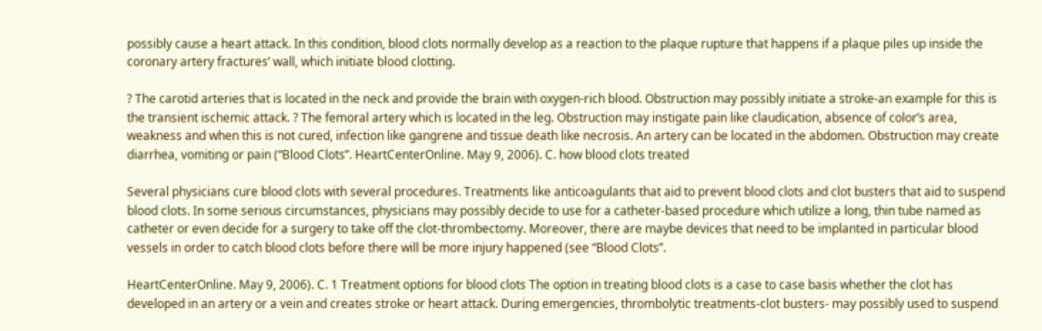possibly cause a heart attack. In this condition, blood clots normally develop as a reaction to the plaque rupture that happens if a plaque piles up inside the coronary artery fractures’ wall, which initiate blood clotting.

? The carotid arteries that is located in the neck and provide the brain with oxygen-rich blood. Obstruction may possibly initiate a stroke-an example for this is the transient ischemic attack. ? The femoral artery which is located in the leg. Obstruction may instigate pain like claudication, absence of color’s area, weakness and when this is not cured, infection like gangrene and tissue death like necrosis. An artery can be located in the abdomen. Obstruction may create diarrhea, vomiting or pain (“Blood Clots”. HeartCenterOnline. May 9, 2006). C. how blood clots treated

Several physicians cure blood clots with several procedures. Treatments like anticoagulants that aid to prevent blood clots and clot busters that aid to suspend blood clots. In some serious circumstances, physicians may possibly decide to use for a catheter-based procedure which utilize a long, thin tube named as catheter or even decide for a surgery to take off the clot-thrombectomy. Moreover, there are maybe devices that need to be implanted in particular blood vessels in order to catch blood clots before there will be more injury happened (see “Blood Clots”.

HeartCenterOnline. May 9, 2006). C. 1 Treatment options for blood clots The option in treating blood clots is a case to case basis whether the clot has developed in an artery or a vein and creates stroke or heart attack. During emergencies, thrombolytic treatments-clot busters- may possibly used to suspend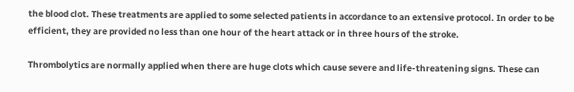the blood clot. These treatments are applied to some selected patients in accordance to an extensive protocol. In order to be efficient, they are provided no less than one hour of the heart attack or in three hours of the stroke.

Thrombolytics are normally applied when there are huge clots which cause severe and life-threatening signs. These can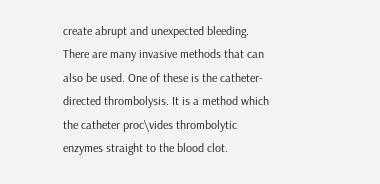create abrupt and unexpected bleeding. There are many invasive methods that can also be used. One of these is the catheter-directed thrombolysis. It is a method which the catheter proc\vides thrombolytic enzymes straight to the blood clot.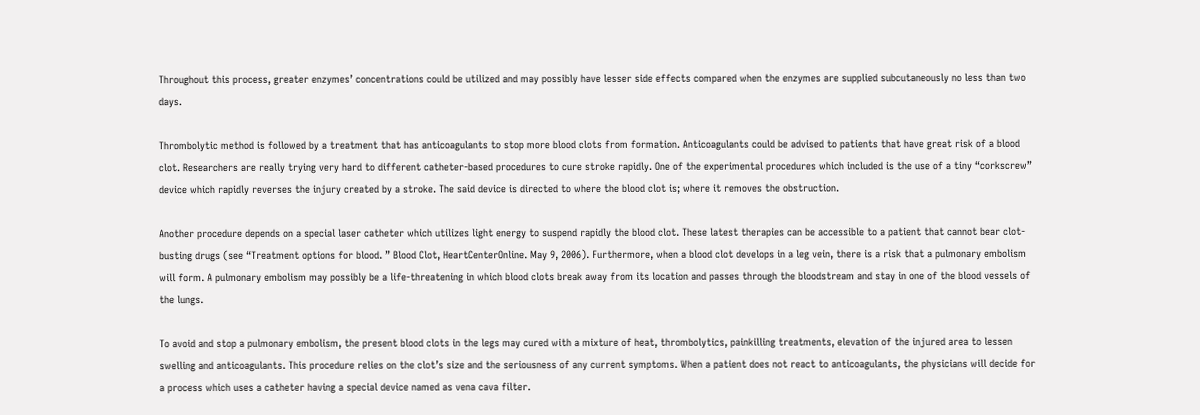Throughout this process, greater enzymes’ concentrations could be utilized and may possibly have lesser side effects compared when the enzymes are supplied subcutaneously no less than two days.

Thrombolytic method is followed by a treatment that has anticoagulants to stop more blood clots from formation. Anticoagulants could be advised to patients that have great risk of a blood clot. Researchers are really trying very hard to different catheter-based procedures to cure stroke rapidly. One of the experimental procedures which included is the use of a tiny “corkscrew” device which rapidly reverses the injury created by a stroke. The said device is directed to where the blood clot is; where it removes the obstruction.

Another procedure depends on a special laser catheter which utilizes light energy to suspend rapidly the blood clot. These latest therapies can be accessible to a patient that cannot bear clot-busting drugs (see “Treatment options for blood. ” Blood Clot, HeartCenterOnline. May 9, 2006). Furthermore, when a blood clot develops in a leg vein, there is a risk that a pulmonary embolism will form. A pulmonary embolism may possibly be a life-threatening in which blood clots break away from its location and passes through the bloodstream and stay in one of the blood vessels of the lungs.

To avoid and stop a pulmonary embolism, the present blood clots in the legs may cured with a mixture of heat, thrombolytics, painkilling treatments, elevation of the injured area to lessen swelling and anticoagulants. This procedure relies on the clot’s size and the seriousness of any current symptoms. When a patient does not react to anticoagulants, the physicians will decide for a process which uses a catheter having a special device named as vena cava filter.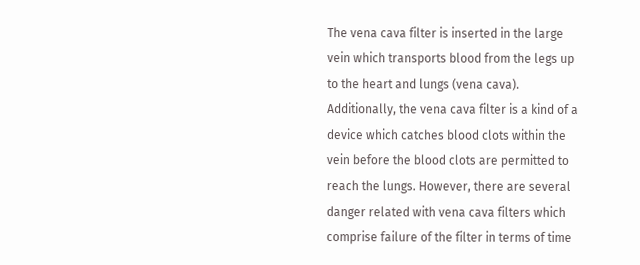The vena cava filter is inserted in the large vein which transports blood from the legs up to the heart and lungs (vena cava). Additionally, the vena cava filter is a kind of a device which catches blood clots within the vein before the blood clots are permitted to reach the lungs. However, there are several danger related with vena cava filters which comprise failure of the filter in terms of time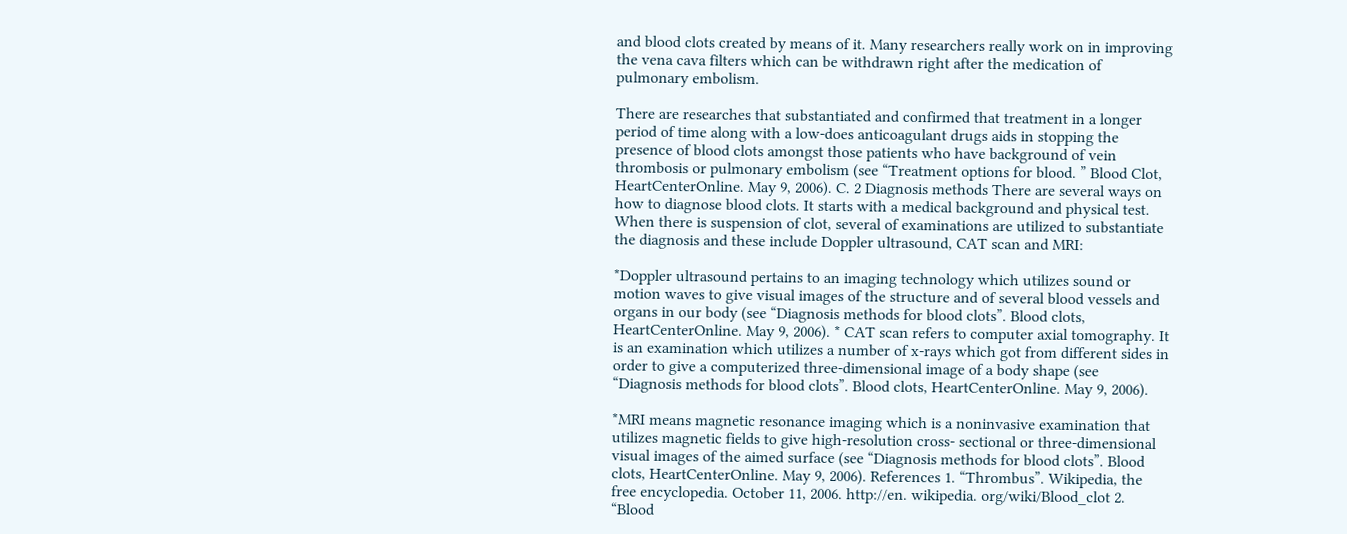and blood clots created by means of it. Many researchers really work on in improving the vena cava filters which can be withdrawn right after the medication of pulmonary embolism.

There are researches that substantiated and confirmed that treatment in a longer period of time along with a low-does anticoagulant drugs aids in stopping the presence of blood clots amongst those patients who have background of vein thrombosis or pulmonary embolism (see “Treatment options for blood. ” Blood Clot, HeartCenterOnline. May 9, 2006). C. 2 Diagnosis methods There are several ways on how to diagnose blood clots. It starts with a medical background and physical test. When there is suspension of clot, several of examinations are utilized to substantiate the diagnosis and these include Doppler ultrasound, CAT scan and MRI:

*Doppler ultrasound pertains to an imaging technology which utilizes sound or motion waves to give visual images of the structure and of several blood vessels and organs in our body (see “Diagnosis methods for blood clots”. Blood clots, HeartCenterOnline. May 9, 2006). * CAT scan refers to computer axial tomography. It is an examination which utilizes a number of x-rays which got from different sides in order to give a computerized three-dimensional image of a body shape (see “Diagnosis methods for blood clots”. Blood clots, HeartCenterOnline. May 9, 2006).

*MRI means magnetic resonance imaging which is a noninvasive examination that utilizes magnetic fields to give high-resolution cross- sectional or three-dimensional visual images of the aimed surface (see “Diagnosis methods for blood clots”. Blood clots, HeartCenterOnline. May 9, 2006). References 1. “Thrombus”. Wikipedia, the free encyclopedia. October 11, 2006. http://en. wikipedia. org/wiki/Blood_clot 2. “Blood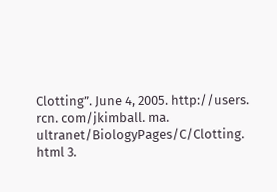Clotting”. June 4, 2005. http://users. rcn. com/jkimball. ma. ultranet/BiologyPages/C/Clotting. html 3.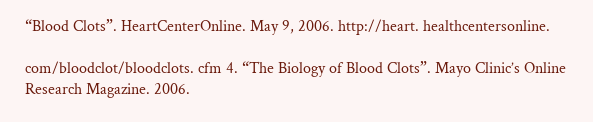“Blood Clots”. HeartCenterOnline. May 9, 2006. http://heart. healthcentersonline.

com/bloodclot/bloodclots. cfm 4. “The Biology of Blood Clots”. Mayo Clinic’s Online Research Magazine. 2006.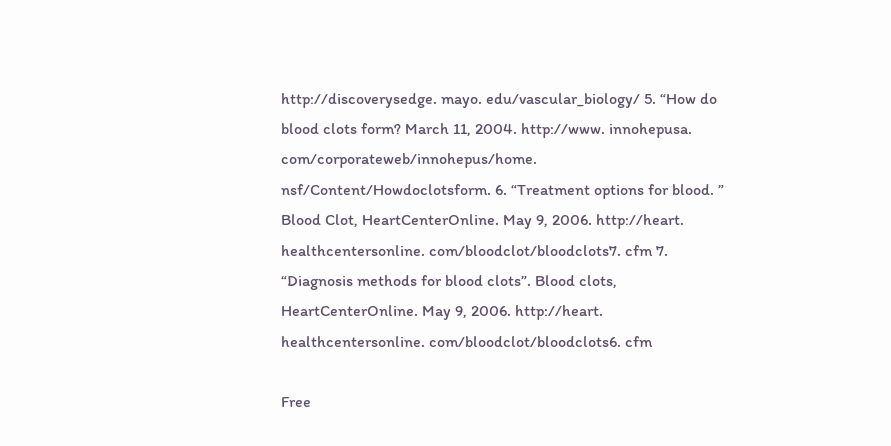http://discoverysedge. mayo. edu/vascular_biology/ 5. “How do blood clots form? March 11, 2004. http://www. innohepusa. com/corporateweb/innohepus/home. nsf/Content/Howdoclotsform. 6. “Treatment options for blood. ” Blood Clot, HeartCenterOnline. May 9, 2006. http://heart. healthcentersonline. com/bloodclot/bloodclots7. cfm 7. “Diagnosis methods for blood clots”. Blood clots, HeartCenterOnline. May 9, 2006. http://heart. healthcentersonline. com/bloodclot/bloodclots6. cfm

Free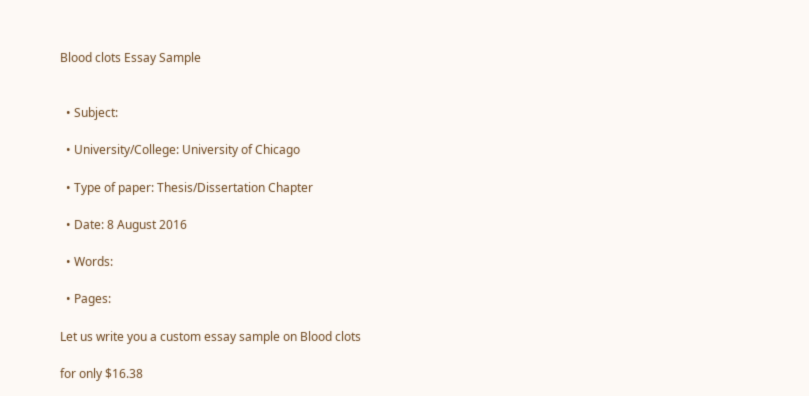Blood clots Essay Sample


  • Subject:

  • University/College: University of Chicago

  • Type of paper: Thesis/Dissertation Chapter

  • Date: 8 August 2016

  • Words:

  • Pages:

Let us write you a custom essay sample on Blood clots

for only $16.38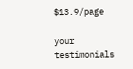$13.9/page

your testimonials